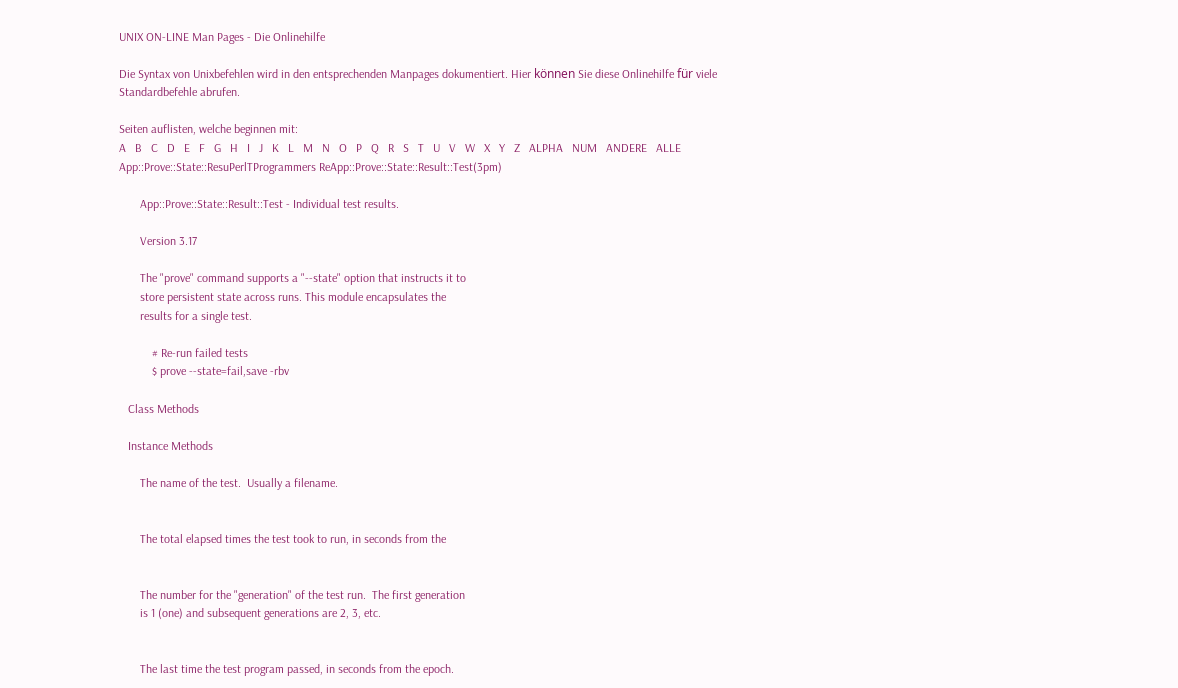UNIX ON-LINE Man Pages - Die Onlinehilfe

Die Syntax von Unixbefehlen wird in den entsprechenden Manpages dokumentiert. Hier können Sie diese Onlinehilfe für viele Standardbefehle abrufen.

Seiten auflisten, welche beginnen mit:
A   B   C   D   E   F   G   H   I   J   K   L   M   N   O   P   Q   R   S   T   U   V   W   X   Y   Z   ALPHA   NUM   ANDERE   ALLE
App::Prove::State::ResuPerlTProgrammers ReApp::Prove::State::Result::Test(3pm)

       App::Prove::State::Result::Test - Individual test results.

       Version 3.17

       The "prove" command supports a "--state" option that instructs it to
       store persistent state across runs. This module encapsulates the
       results for a single test.

           # Re-run failed tests
           $ prove --state=fail,save -rbv

   Class Methods

   Instance Methods

       The name of the test.  Usually a filename.


       The total elapsed times the test took to run, in seconds from the


       The number for the "generation" of the test run.  The first generation
       is 1 (one) and subsequent generations are 2, 3, etc.


       The last time the test program passed, in seconds from the epoch.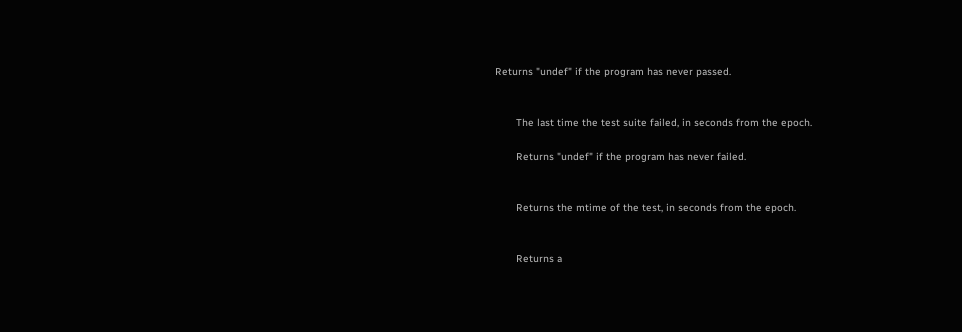Returns "undef" if the program has never passed.


       The last time the test suite failed, in seconds from the epoch.

       Returns "undef" if the program has never failed.


       Returns the mtime of the test, in seconds from the epoch.


       Returns a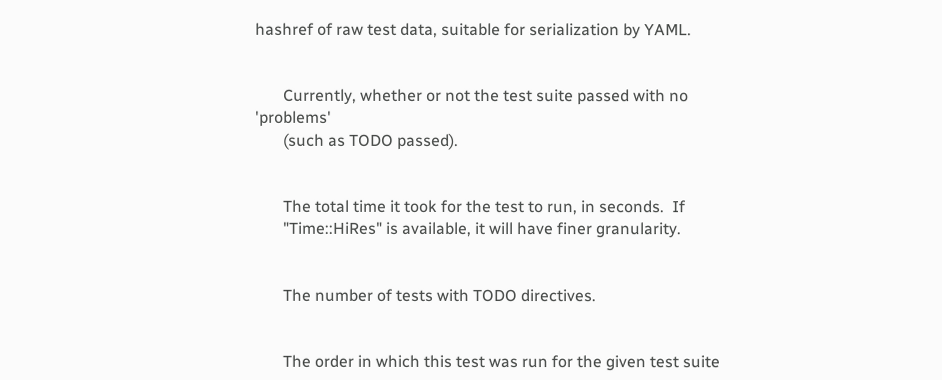hashref of raw test data, suitable for serialization by YAML.


       Currently, whether or not the test suite passed with no 'problems'
       (such as TODO passed).


       The total time it took for the test to run, in seconds.  If
       "Time::HiRes" is available, it will have finer granularity.


       The number of tests with TODO directives.


       The order in which this test was run for the given test suite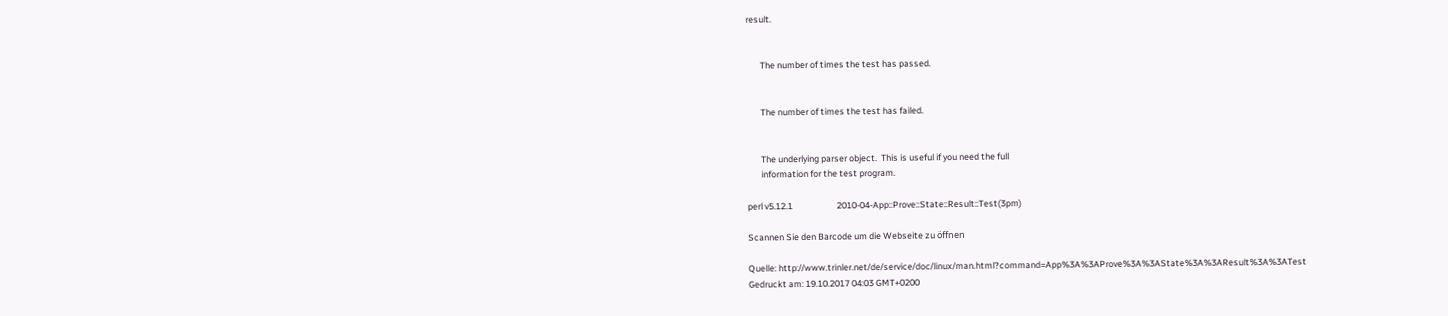result.


       The number of times the test has passed.


       The number of times the test has failed.


       The underlying parser object.  This is useful if you need the full
       information for the test program.

perl v5.12.1                      2010-04-App::Prove::State::Result::Test(3pm)

Scannen Sie den Barcode um die Webseite zu öffnen

Quelle: http://www.trinler.net/de/service/doc/linux/man.html?command=App%3A%3AProve%3A%3AState%3A%3AResult%3A%3ATest
Gedruckt am: 19.10.2017 04:03 GMT+0200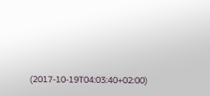(2017-10-19T04:03:40+02:00)